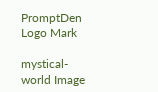PromptDen Logo Mark

mystical-world Image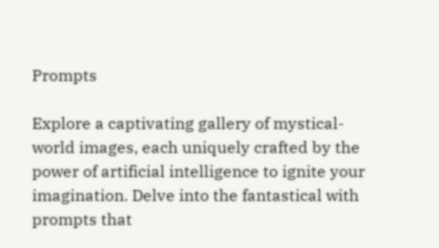Prompts

Explore a captivating gallery of mystical-world images, each uniquely crafted by the power of artificial intelligence to ignite your imagination. Delve into the fantastical with prompts that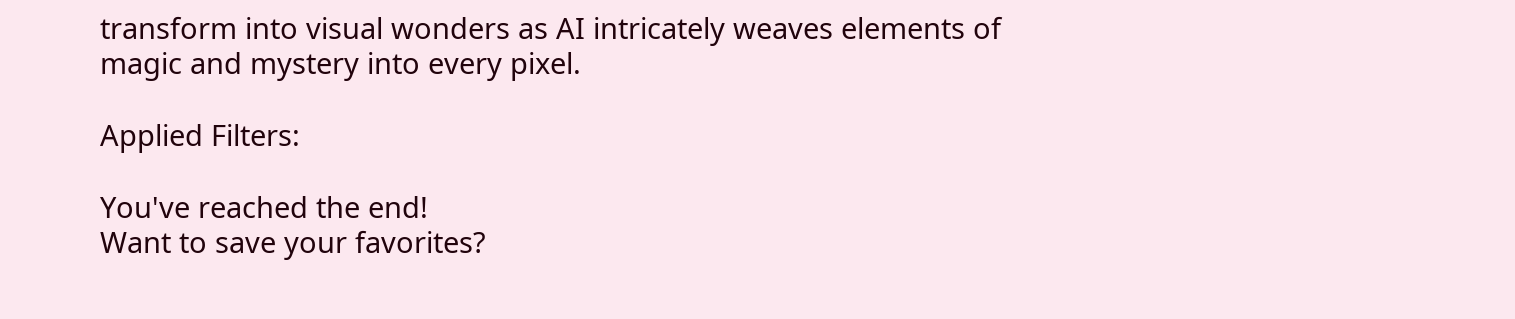transform into visual wonders as AI intricately weaves elements of magic and mystery into every pixel.

Applied Filters:

You've reached the end!
Want to save your favorites?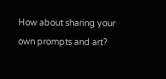How about sharing your own prompts and art?